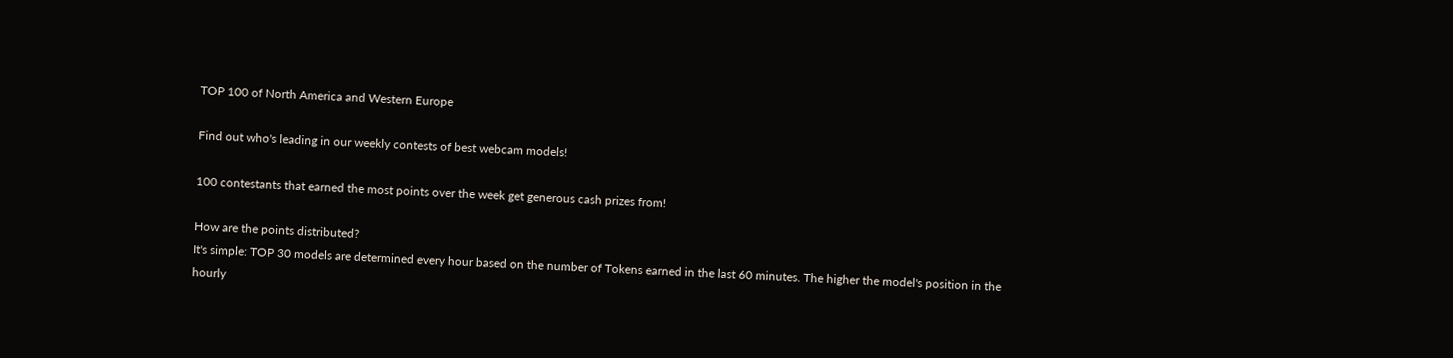TOP 100 of North America and Western Europe

Find out who's leading in our weekly contests of best webcam models!

100 contestants that earned the most points over the week get generous cash prizes from!

How are the points distributed?
It's simple: TOP 30 models are determined every hour based on the number of Tokens earned in the last 60 minutes. The higher the model's position in the hourly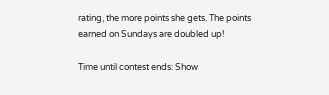rating, the more points she gets. The points earned on Sundays are doubled up!

Time until contest ends: Show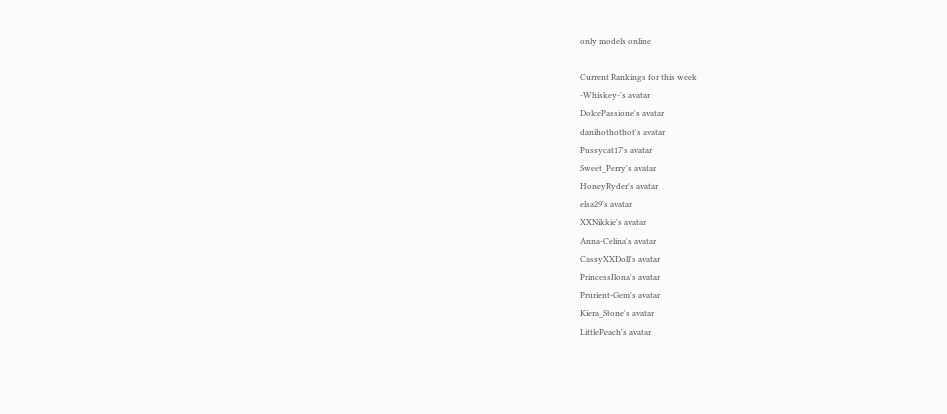only models online

Current Rankings for this week
-Whiskey-'s avatar
DolcePassione's avatar
danihothothot's avatar
Pussycat17's avatar
Sweet_Perry's avatar
HoneyRyder's avatar
elsa29's avatar
XXNikkie's avatar
Anna-Celina's avatar
CassyXXDoll's avatar
PrincessIlona's avatar
Prurient-Gem's avatar
Kiera_Stone's avatar
LittlePeach's avatar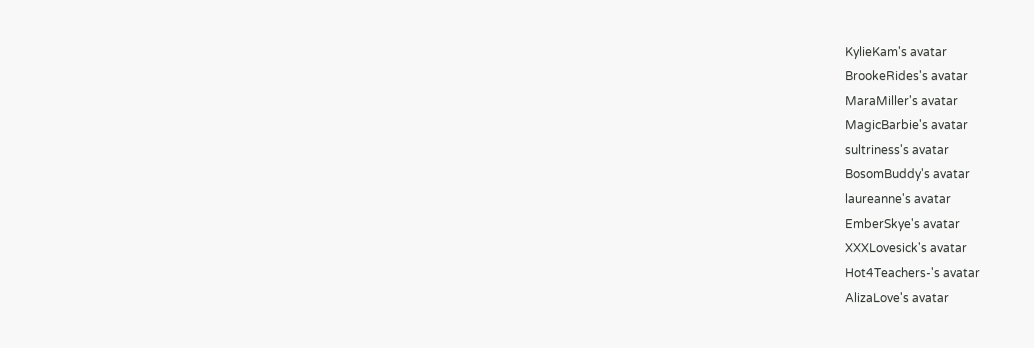KylieKam's avatar
BrookeRides's avatar
MaraMiller's avatar
MagicBarbie's avatar
sultriness's avatar
BosomBuddy's avatar
laureanne's avatar
EmberSkye's avatar
XXXLovesick's avatar
Hot4Teachers-'s avatar
AlizaLove's avatar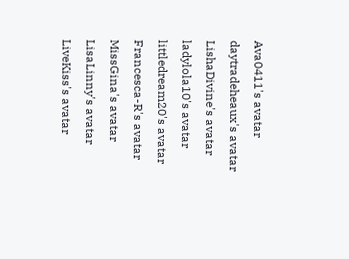Ava0411's avatar
daytradeheaux's avatar
LishaDivine's avatar
ladylola10's avatar
littledream20's avatar
Francesca-R's avatar
MissGina's avatar
LisaLinny's avatar
LiveKiss's avatar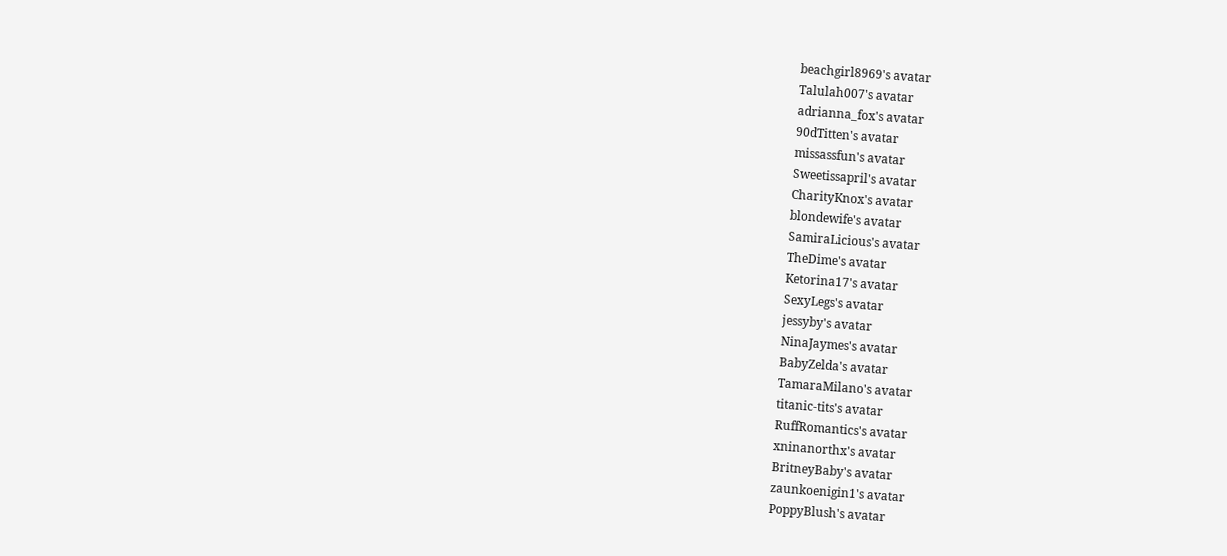beachgirl8969's avatar
Talulah007's avatar
adrianna_fox's avatar
90dTitten's avatar
missassfun's avatar
Sweetissapril's avatar
CharityKnox's avatar
blondewife's avatar
SamiraLicious's avatar
TheDime's avatar
Ketorina17's avatar
SexyLegs's avatar
jessyby's avatar
NinaJaymes's avatar
BabyZelda's avatar
TamaraMilano's avatar
titanic-tits's avatar
RuffRomantics's avatar
xninanorthx's avatar
BritneyBaby's avatar
zaunkoenigin1's avatar
PoppyBlush's avatar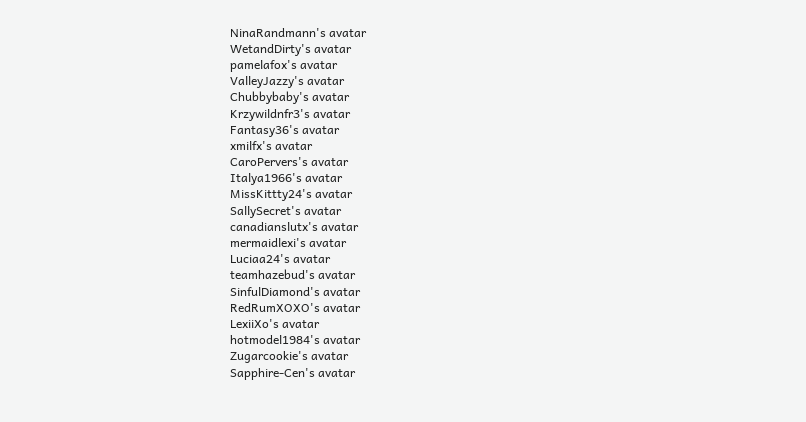NinaRandmann's avatar
WetandDirty's avatar
pamelafox's avatar
ValleyJazzy's avatar
Chubbybaby's avatar
Krzywildnfr3's avatar
Fantasy36's avatar
xmilfx's avatar
CaroPervers's avatar
Italya1966's avatar
MissKittty24's avatar
SallySecret's avatar
canadianslutx's avatar
mermaidlexi's avatar
Luciaa24's avatar
teamhazebud's avatar
SinfulDiamond's avatar
RedRumXOXO's avatar
LexiiXo's avatar
hotmodel1984's avatar
Zugarcookie's avatar
Sapphire-Cen's avatar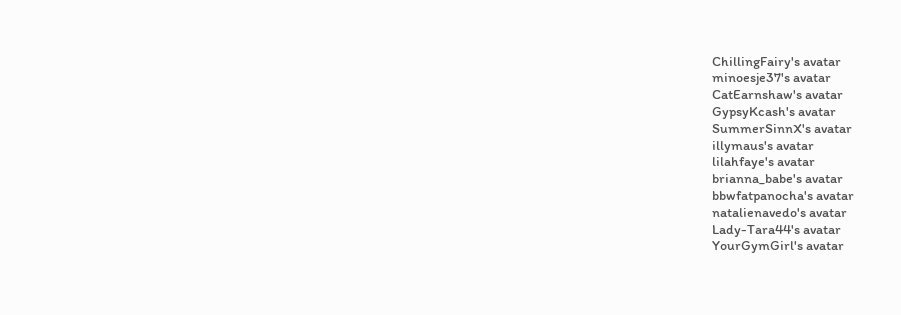ChillingFairy's avatar
minoesje37's avatar
CatEarnshaw's avatar
GypsyKcash's avatar
SummerSinnX's avatar
illymaus's avatar
lilahfaye's avatar
brianna_babe's avatar
bbwfatpanocha's avatar
natalienavedo's avatar
Lady-Tara44's avatar
YourGymGirl's avatar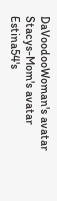DaVoodooWoman's avatar
Stacys-Mom's avatar
Estina54's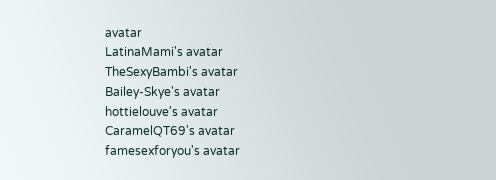avatar
LatinaMami's avatar
TheSexyBambi's avatar
Bailey-Skye's avatar
hottielouve's avatar
CaramelQT69's avatar
famesexforyou's avatar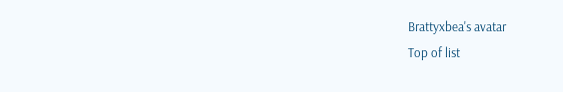Brattyxbea's avatar
Top of list